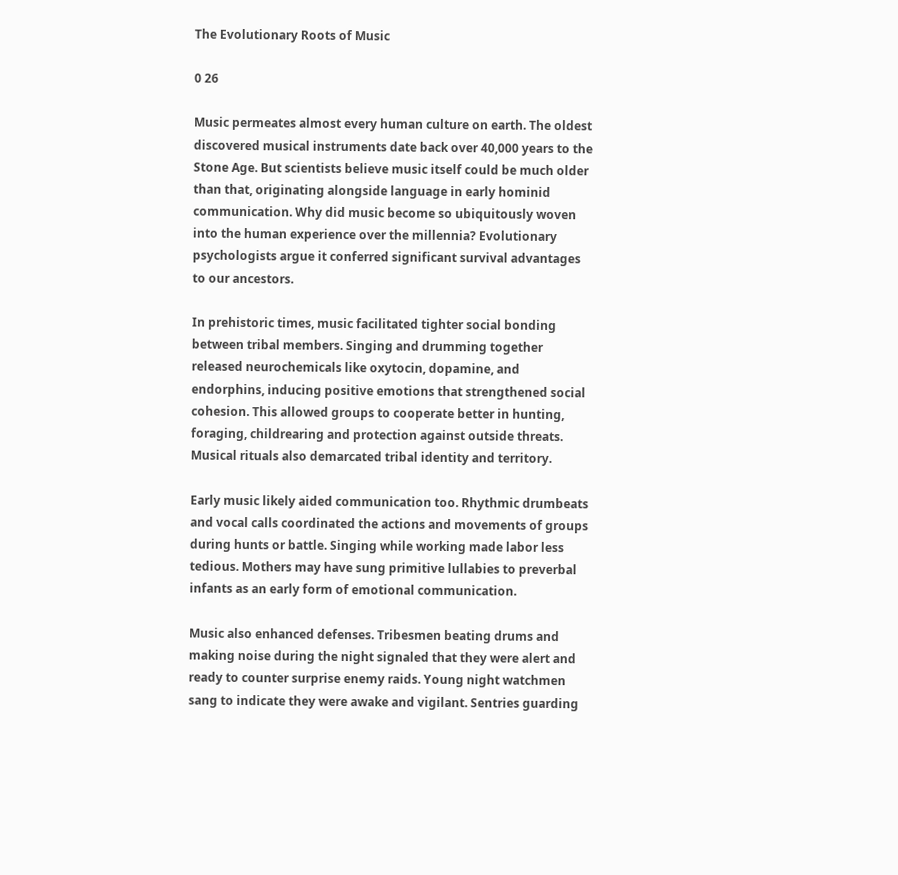The Evolutionary Roots of Music

0 26

Music permeates almost every human culture on earth. The oldest discovered musical instruments date back over 40,000 years to the Stone Age. But scientists believe music itself could be much older than that, originating alongside language in early hominid communication. Why did music become so ubiquitously woven into the human experience over the millennia? Evolutionary psychologists argue it conferred significant survival advantages to our ancestors.

In prehistoric times, music facilitated tighter social bonding between tribal members. Singing and drumming together released neurochemicals like oxytocin, dopamine, and endorphins, inducing positive emotions that strengthened social cohesion. This allowed groups to cooperate better in hunting, foraging, childrearing and protection against outside threats. Musical rituals also demarcated tribal identity and territory.

Early music likely aided communication too. Rhythmic drumbeats and vocal calls coordinated the actions and movements of groups during hunts or battle. Singing while working made labor less tedious. Mothers may have sung primitive lullabies to preverbal infants as an early form of emotional communication.

Music also enhanced defenses. Tribesmen beating drums and making noise during the night signaled that they were alert and ready to counter surprise enemy raids. Young night watchmen sang to indicate they were awake and vigilant. Sentries guarding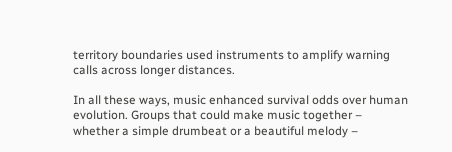territory boundaries used instruments to amplify warning calls across longer distances.

In all these ways, music enhanced survival odds over human evolution. Groups that could make music together – whether a simple drumbeat or a beautiful melody –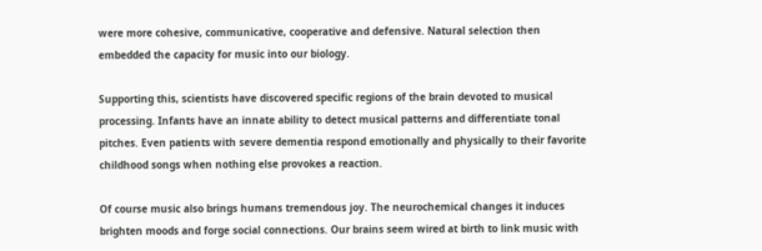were more cohesive, communicative, cooperative and defensive. Natural selection then embedded the capacity for music into our biology.

Supporting this, scientists have discovered specific regions of the brain devoted to musical processing. Infants have an innate ability to detect musical patterns and differentiate tonal pitches. Even patients with severe dementia respond emotionally and physically to their favorite childhood songs when nothing else provokes a reaction.

Of course music also brings humans tremendous joy. The neurochemical changes it induces brighten moods and forge social connections. Our brains seem wired at birth to link music with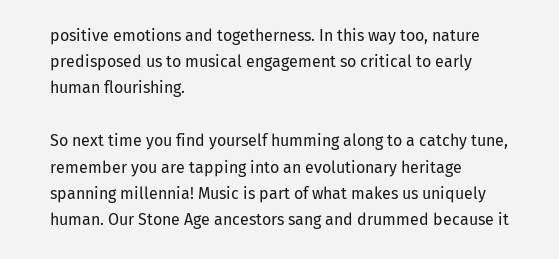positive emotions and togetherness. In this way too, nature predisposed us to musical engagement so critical to early human flourishing.

So next time you find yourself humming along to a catchy tune, remember you are tapping into an evolutionary heritage spanning millennia! Music is part of what makes us uniquely human. Our Stone Age ancestors sang and drummed because it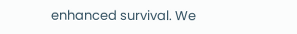enhanced survival. We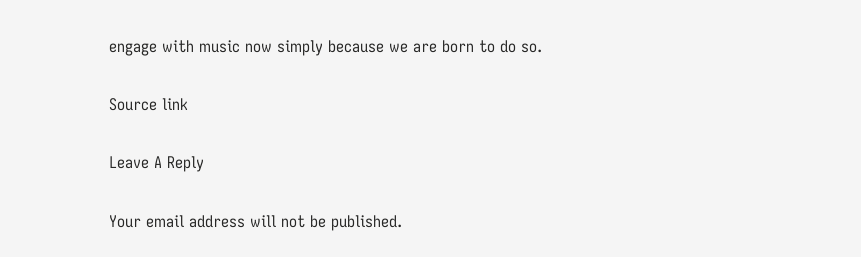engage with music now simply because we are born to do so.

Source link

Leave A Reply

Your email address will not be published.